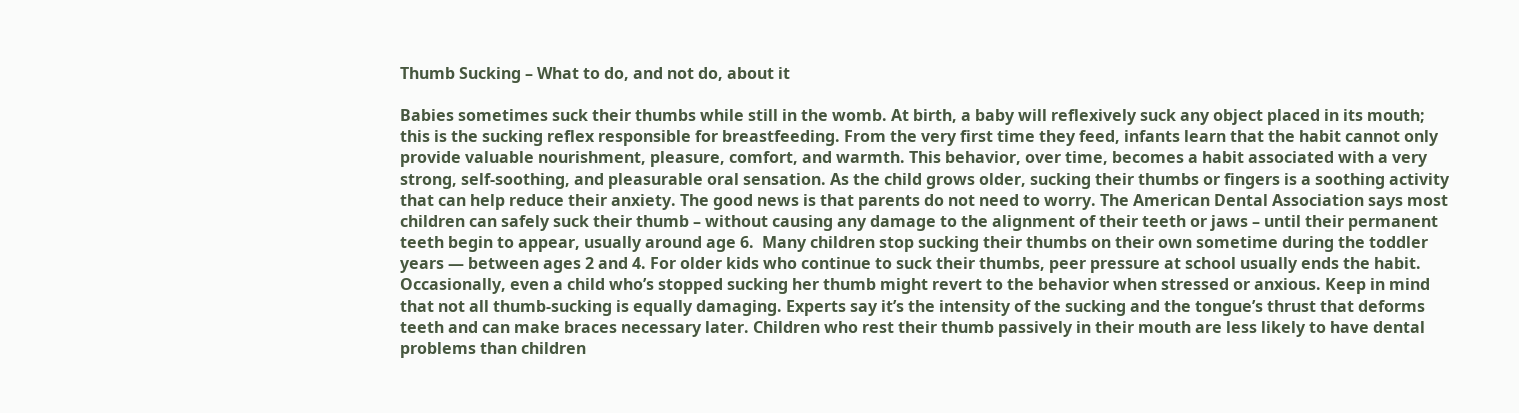Thumb Sucking – What to do, and not do, about it

Babies sometimes suck their thumbs while still in the womb. At birth, a baby will reflexively suck any object placed in its mouth; this is the sucking reflex responsible for breastfeeding. From the very first time they feed, infants learn that the habit cannot only provide valuable nourishment, pleasure, comfort, and warmth. This behavior, over time, becomes a habit associated with a very strong, self-soothing, and pleasurable oral sensation. As the child grows older, sucking their thumbs or fingers is a soothing activity that can help reduce their anxiety. The good news is that parents do not need to worry. The American Dental Association says most children can safely suck their thumb – without causing any damage to the alignment of their teeth or jaws – until their permanent teeth begin to appear, usually around age 6.  Many children stop sucking their thumbs on their own sometime during the toddler years — between ages 2 and 4. For older kids who continue to suck their thumbs, peer pressure at school usually ends the habit. Occasionally, even a child who’s stopped sucking her thumb might revert to the behavior when stressed or anxious. Keep in mind that not all thumb-sucking is equally damaging. Experts say it’s the intensity of the sucking and the tongue’s thrust that deforms teeth and can make braces necessary later. Children who rest their thumb passively in their mouth are less likely to have dental problems than children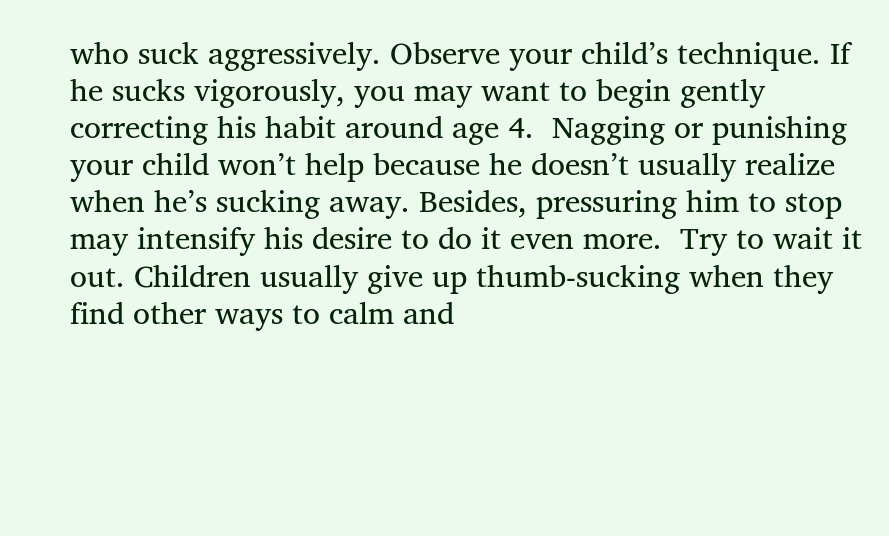who suck aggressively. Observe your child’s technique. If he sucks vigorously, you may want to begin gently correcting his habit around age 4.  Nagging or punishing your child won’t help because he doesn’t usually realize when he’s sucking away. Besides, pressuring him to stop may intensify his desire to do it even more.  Try to wait it out. Children usually give up thumb-sucking when they find other ways to calm and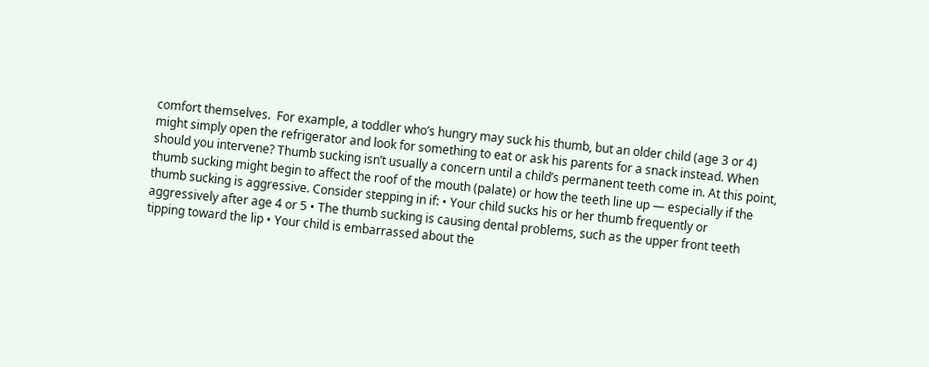comfort themselves.  For example, a toddler who’s hungry may suck his thumb, but an older child (age 3 or 4) might simply open the refrigerator and look for something to eat or ask his parents for a snack instead. When should you intervene? Thumb sucking isn’t usually a concern until a child’s permanent teeth come in. At this point, thumb sucking might begin to affect the roof of the mouth (palate) or how the teeth line up — especially if the thumb sucking is aggressive. Consider stepping in if: • Your child sucks his or her thumb frequently or aggressively after age 4 or 5 • The thumb sucking is causing dental problems, such as the upper front teeth tipping toward the lip • Your child is embarrassed about the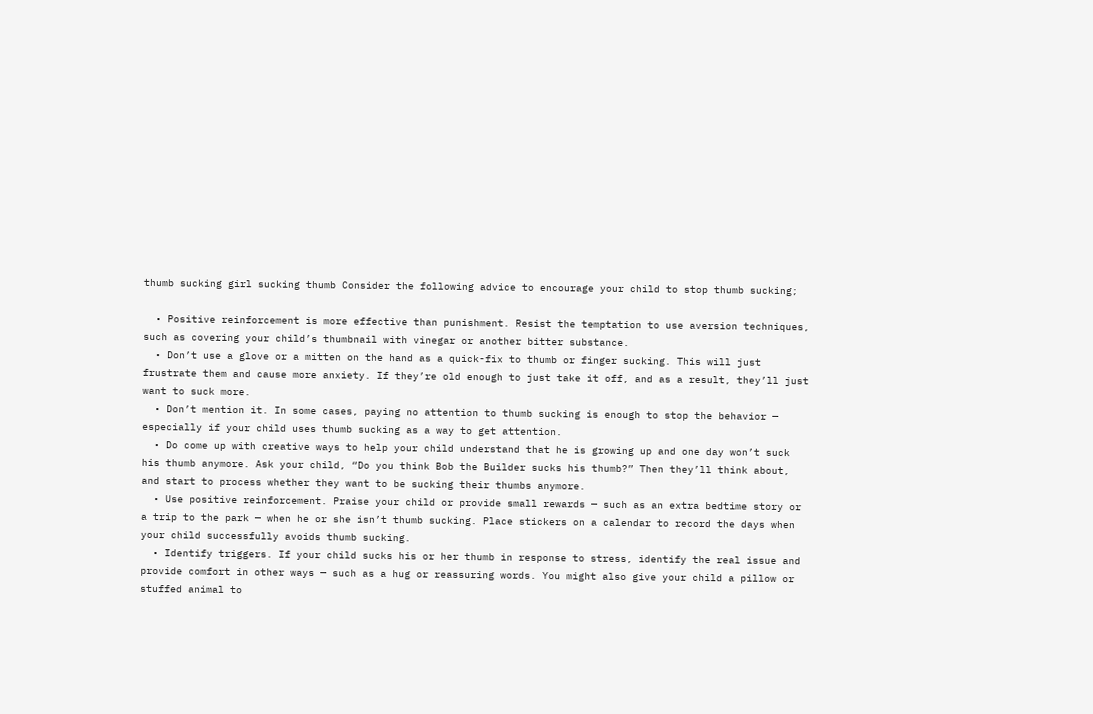thumb sucking girl sucking thumb Consider the following advice to encourage your child to stop thumb sucking;

  • Positive reinforcement is more effective than punishment. Resist the temptation to use aversion techniques, such as covering your child’s thumbnail with vinegar or another bitter substance.
  • Don’t use a glove or a mitten on the hand as a quick-fix to thumb or finger sucking. This will just frustrate them and cause more anxiety. If they’re old enough to just take it off, and as a result, they’ll just want to suck more.
  • Don’t mention it. In some cases, paying no attention to thumb sucking is enough to stop the behavior — especially if your child uses thumb sucking as a way to get attention.
  • Do come up with creative ways to help your child understand that he is growing up and one day won’t suck his thumb anymore. Ask your child, “Do you think Bob the Builder sucks his thumb?” Then they’ll think about, and start to process whether they want to be sucking their thumbs anymore.
  • Use positive reinforcement. Praise your child or provide small rewards — such as an extra bedtime story or a trip to the park — when he or she isn’t thumb sucking. Place stickers on a calendar to record the days when your child successfully avoids thumb sucking.
  • Identify triggers. If your child sucks his or her thumb in response to stress, identify the real issue and provide comfort in other ways — such as a hug or reassuring words. You might also give your child a pillow or stuffed animal to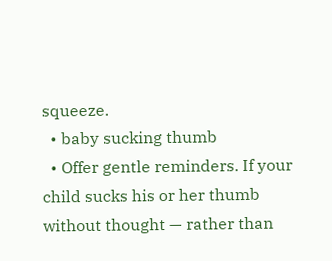squeeze.
  • baby sucking thumb
  • Offer gentle reminders. If your child sucks his or her thumb without thought — rather than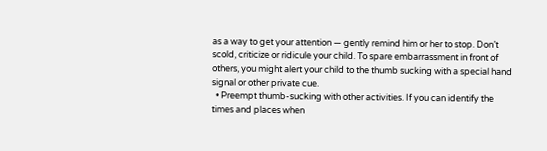as a way to get your attention — gently remind him or her to stop. Don’t scold, criticize or ridicule your child. To spare embarrassment in front of others, you might alert your child to the thumb sucking with a special hand signal or other private cue.
  • Preempt thumb-sucking with other activities. If you can identify the times and places when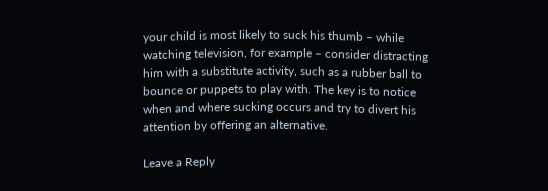your child is most likely to suck his thumb – while watching television, for example – consider distracting him with a substitute activity, such as a rubber ball to bounce or puppets to play with. The key is to notice when and where sucking occurs and try to divert his attention by offering an alternative.

Leave a Reply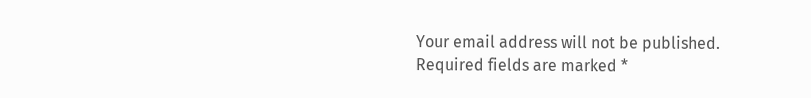Your email address will not be published. Required fields are marked *